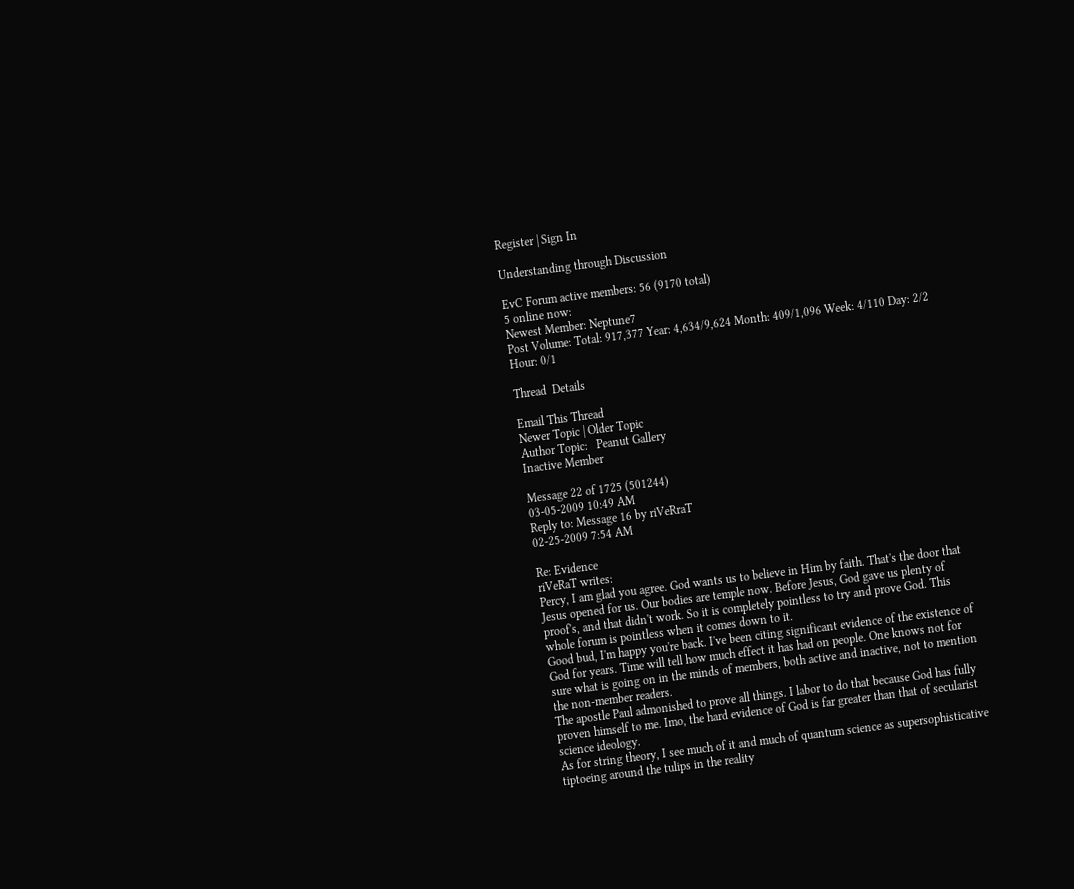Register | Sign In

Understanding through Discussion

EvC Forum active members: 56 (9170 total)
5 online now:
Newest Member: Neptune7
Post Volume: Total: 917,377 Year: 4,634/9,624 Month: 409/1,096 Week: 4/110 Day: 2/2 Hour: 0/1

Thread  Details

Email This Thread
Newer Topic | Older Topic
Author Topic:   Peanut Gallery
Inactive Member

Message 22 of 1725 (501244)
03-05-2009 10:49 AM
Reply to: Message 16 by riVeRraT
02-25-2009 7:54 AM

Re: Evidence
riVeRaT writes:
Percy, I am glad you agree. God wants us to believe in Him by faith. That's the door that Jesus opened for us. Our bodies are temple now. Before Jesus, God gave us plenty of proof's, and that didn't work. So it is completely pointless to try and prove God. This whole forum is pointless when it comes down to it.
Good bud, I'm happy you're back. I've been citing significant evidence of the existence of God for years. Time will tell how much effect it has had on people. One knows not for sure what is going on in the minds of members, both active and inactive, not to mention the non-member readers.
The apostle Paul admonished to prove all things. I labor to do that because God has fully proven himself to me. Imo, the hard evidence of God is far greater than that of secularist science ideology.
As for string theory, I see much of it and much of quantum science as supersophisticative tiptoeing around the tulips in the reality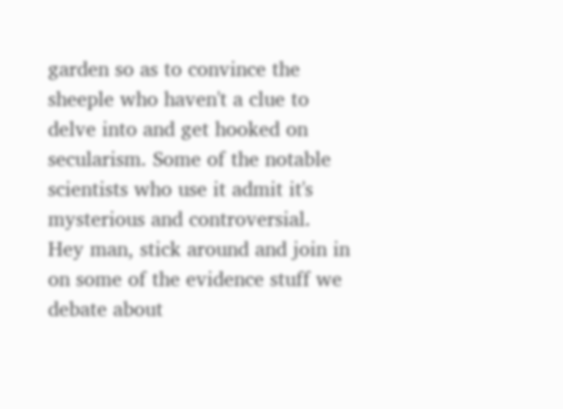garden so as to convince the sheeple who haven't a clue to delve into and get hooked on secularism. Some of the notable scientists who use it admit it's mysterious and controversial.
Hey man, stick around and join in on some of the evidence stuff we debate about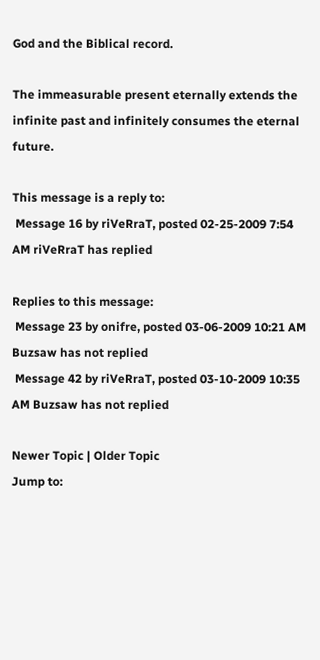God and the Biblical record.

The immeasurable present eternally extends the infinite past and infinitely consumes the eternal future.

This message is a reply to:
 Message 16 by riVeRraT, posted 02-25-2009 7:54 AM riVeRraT has replied

Replies to this message:
 Message 23 by onifre, posted 03-06-2009 10:21 AM Buzsaw has not replied
 Message 42 by riVeRraT, posted 03-10-2009 10:35 AM Buzsaw has not replied

Newer Topic | Older Topic
Jump to: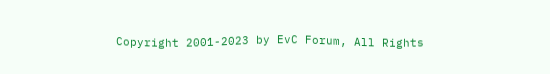Copyright 2001-2023 by EvC Forum, All Rights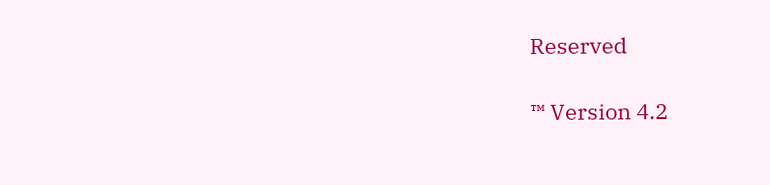Reserved

™ Version 4.2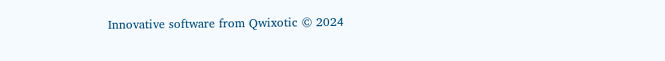Innovative software from Qwixotic © 2024